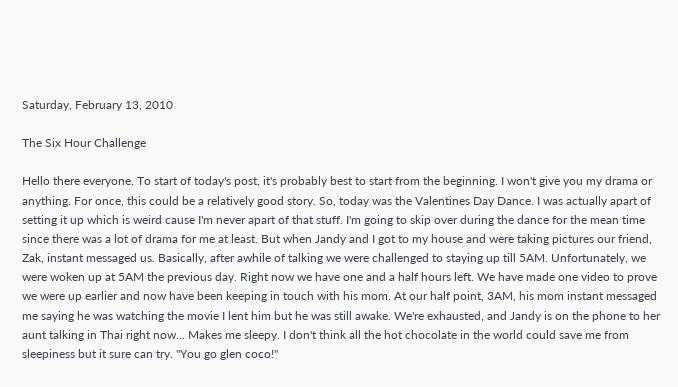Saturday, February 13, 2010

The Six Hour Challenge

Hello there everyone. To start of today's post, it's probably best to start from the beginning. I won't give you my drama or anything. For once, this could be a relatively good story. So, today was the Valentines Day Dance. I was actually apart of setting it up which is weird cause I'm never apart of that stuff. I'm going to skip over during the dance for the mean time since there was a lot of drama for me at least. But when Jandy and I got to my house and were taking pictures our friend, Zak, instant messaged us. Basically, after awhile of talking we were challenged to staying up till 5AM. Unfortunately, we were woken up at 5AM the previous day. Right now we have one and a half hours left. We have made one video to prove we were up earlier and now have been keeping in touch with his mom. At our half point, 3AM, his mom instant messaged me saying he was watching the movie I lent him but he was still awake. We're exhausted, and Jandy is on the phone to her aunt talking in Thai right now... Makes me sleepy. I don't think all the hot chocolate in the world could save me from sleepiness but it sure can try. "You go glen coco!"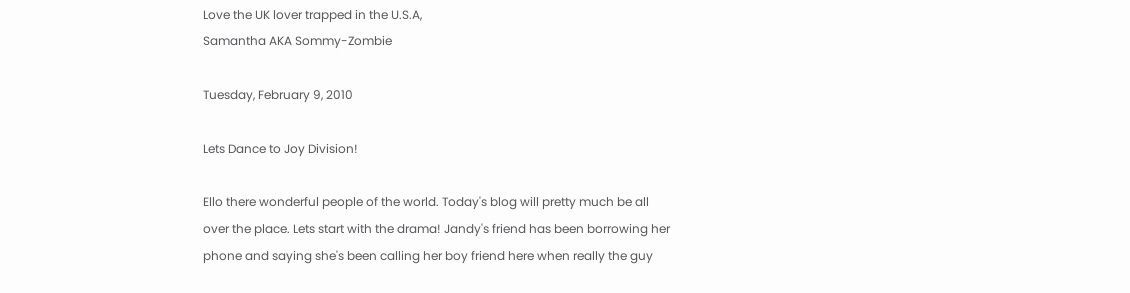Love the UK lover trapped in the U.S.A,
Samantha AKA Sommy-Zombie

Tuesday, February 9, 2010

Lets Dance to Joy Division!

Ello there wonderful people of the world. Today's blog will pretty much be all over the place. Lets start with the drama! Jandy's friend has been borrowing her phone and saying she's been calling her boy friend here when really the guy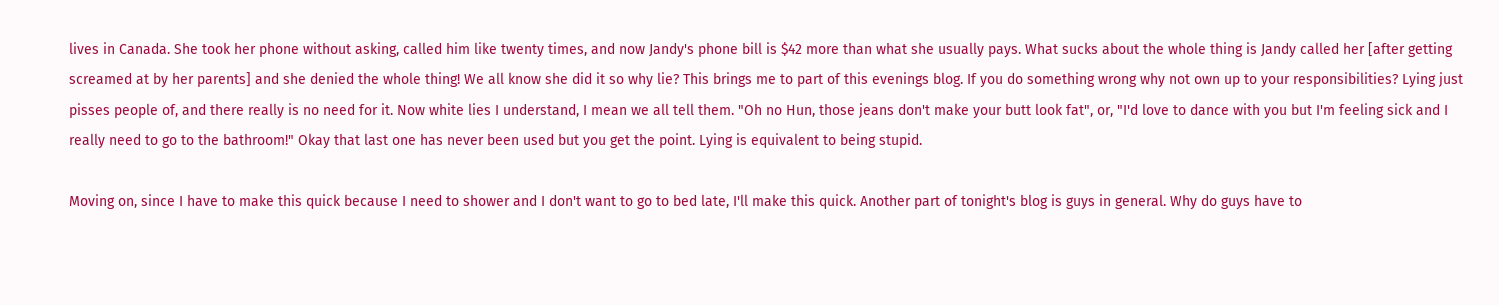lives in Canada. She took her phone without asking, called him like twenty times, and now Jandy's phone bill is $42 more than what she usually pays. What sucks about the whole thing is Jandy called her [after getting screamed at by her parents] and she denied the whole thing! We all know she did it so why lie? This brings me to part of this evenings blog. If you do something wrong why not own up to your responsibilities? Lying just pisses people of, and there really is no need for it. Now white lies I understand, I mean we all tell them. "Oh no Hun, those jeans don't make your butt look fat", or, "I'd love to dance with you but I'm feeling sick and I really need to go to the bathroom!" Okay that last one has never been used but you get the point. Lying is equivalent to being stupid.

Moving on, since I have to make this quick because I need to shower and I don't want to go to bed late, I'll make this quick. Another part of tonight's blog is guys in general. Why do guys have to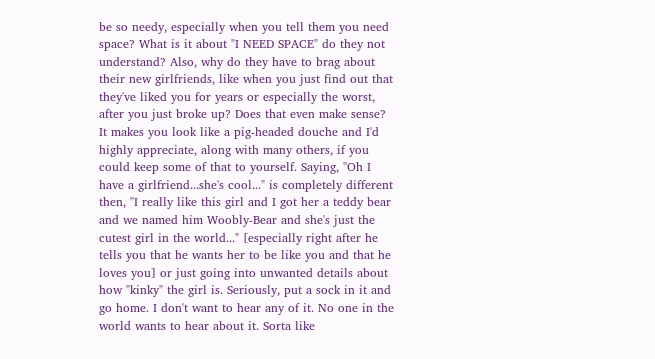be so needy, especially when you tell them you need space? What is it about "I NEED SPACE" do they not understand? Also, why do they have to brag about their new girlfriends, like when you just find out that they've liked you for years or especially the worst, after you just broke up? Does that even make sense? It makes you look like a pig-headed douche and I'd highly appreciate, along with many others, if you could keep some of that to yourself. Saying, "Oh I have a girlfriend...she's cool..." is completely different then, "I really like this girl and I got her a teddy bear and we named him Woobly-Bear and she's just the cutest girl in the world..." [especially right after he tells you that he wants her to be like you and that he loves you] or just going into unwanted details about how "kinky" the girl is. Seriously, put a sock in it and go home. I don't want to hear any of it. No one in the world wants to hear about it. Sorta like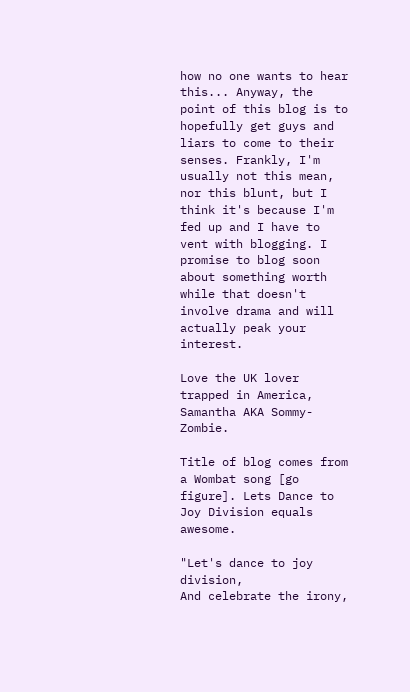how no one wants to hear this... Anyway, the point of this blog is to hopefully get guys and liars to come to their senses. Frankly, I'm usually not this mean, nor this blunt, but I think it's because I'm fed up and I have to vent with blogging. I promise to blog soon about something worth while that doesn't involve drama and will actually peak your interest.

Love the UK lover trapped in America,
Samantha AKA Sommy-Zombie.

Title of blog comes from a Wombat song [go figure]. Lets Dance to Joy Division equals awesome.

"Let's dance to joy division,
And celebrate the irony,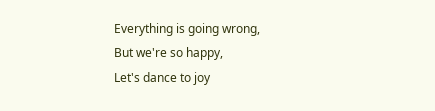Everything is going wrong,
But we're so happy,
Let's dance to joy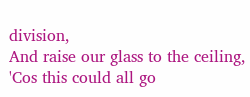division,
And raise our glass to the ceiling,
'Cos this could all go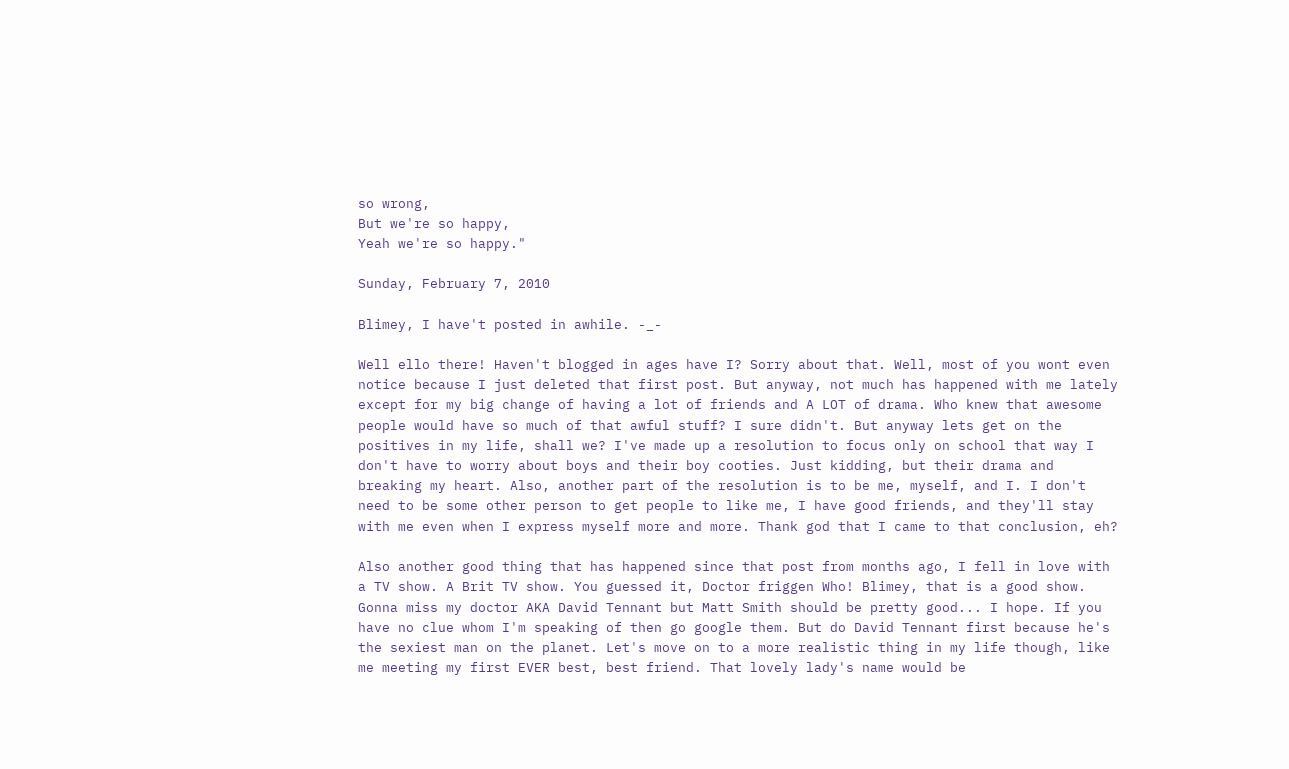so wrong,
But we're so happy,
Yeah we're so happy."

Sunday, February 7, 2010

Blimey, I have't posted in awhile. -_-

Well ello there! Haven't blogged in ages have I? Sorry about that. Well, most of you wont even notice because I just deleted that first post. But anyway, not much has happened with me lately except for my big change of having a lot of friends and A LOT of drama. Who knew that awesome people would have so much of that awful stuff? I sure didn't. But anyway lets get on the positives in my life, shall we? I've made up a resolution to focus only on school that way I don't have to worry about boys and their boy cooties. Just kidding, but their drama and breaking my heart. Also, another part of the resolution is to be me, myself, and I. I don't need to be some other person to get people to like me, I have good friends, and they'll stay with me even when I express myself more and more. Thank god that I came to that conclusion, eh?

Also another good thing that has happened since that post from months ago, I fell in love with a TV show. A Brit TV show. You guessed it, Doctor friggen Who! Blimey, that is a good show. Gonna miss my doctor AKA David Tennant but Matt Smith should be pretty good... I hope. If you have no clue whom I'm speaking of then go google them. But do David Tennant first because he's the sexiest man on the planet. Let's move on to a more realistic thing in my life though, like me meeting my first EVER best, best friend. That lovely lady's name would be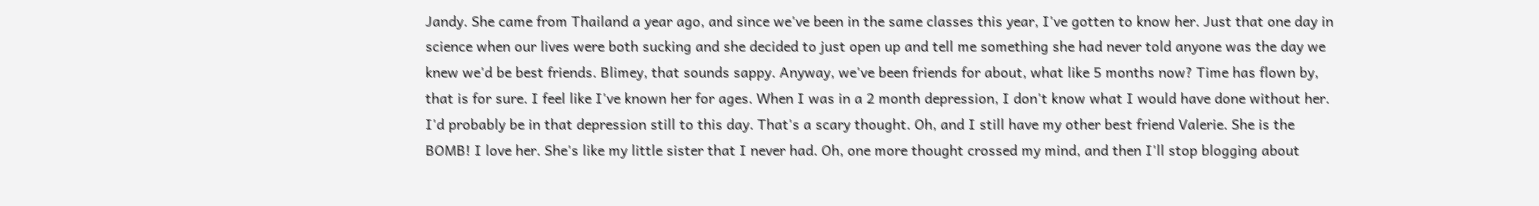Jandy. She came from Thailand a year ago, and since we've been in the same classes this year, I've gotten to know her. Just that one day in science when our lives were both sucking and she decided to just open up and tell me something she had never told anyone was the day we knew we'd be best friends. Blimey, that sounds sappy. Anyway, we've been friends for about, what like 5 months now? Time has flown by, that is for sure. I feel like I've known her for ages. When I was in a 2 month depression, I don't know what I would have done without her. I'd probably be in that depression still to this day. That's a scary thought. Oh, and I still have my other best friend Valerie. She is the BOMB! I love her. She's like my little sister that I never had. Oh, one more thought crossed my mind, and then I'll stop blogging about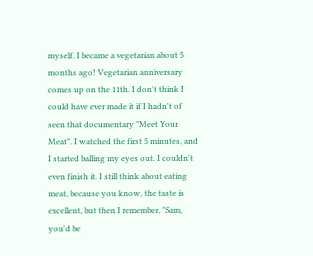myself. I became a vegetarian about 5 months ago! Vegetarian anniversary comes up on the 11th. I don't think I could have ever made it if I hadn't of seen that documentary "Meet Your Meat". I watched the first 5 minutes, and I started balling my eyes out. I couldn't even finish it. I still think about eating meat, because you know, the taste is excellent, but then I remember, "Sam, you'd be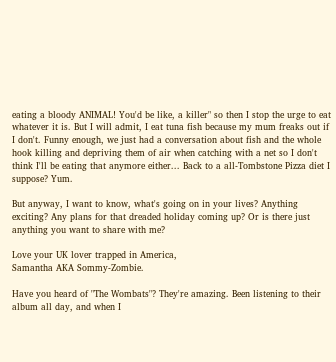eating a bloody ANIMAL! You'd be like, a killer" so then I stop the urge to eat whatever it is. But I will admit, I eat tuna fish because my mum freaks out if I don't. Funny enough, we just had a conversation about fish and the whole hook killing and depriving them of air when catching with a net so I don't think I'll be eating that anymore either... Back to a all-Tombstone Pizza diet I suppose? Yum.

But anyway, I want to know, what's going on in your lives? Anything exciting? Any plans for that dreaded holiday coming up? Or is there just anything you want to share with me?

Love your UK lover trapped in America,
Samantha AKA Sommy-Zombie.

Have you heard of "The Wombats"? They're amazing. Been listening to their album all day, and when I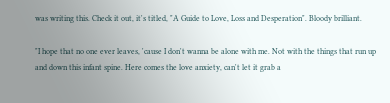was writing this. Check it out, it's titled, "A Guide to Love, Loss and Desperation". Bloody brilliant.

"I hope that no one ever leaves, 'cause I don't wanna be alone with me. Not with the things that run up and down this infant spine. Here comes the love anxiety, can't let it grab a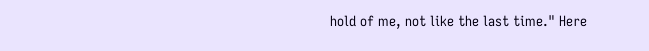hold of me, not like the last time." Here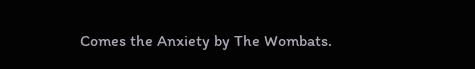Comes the Anxiety by The Wombats.